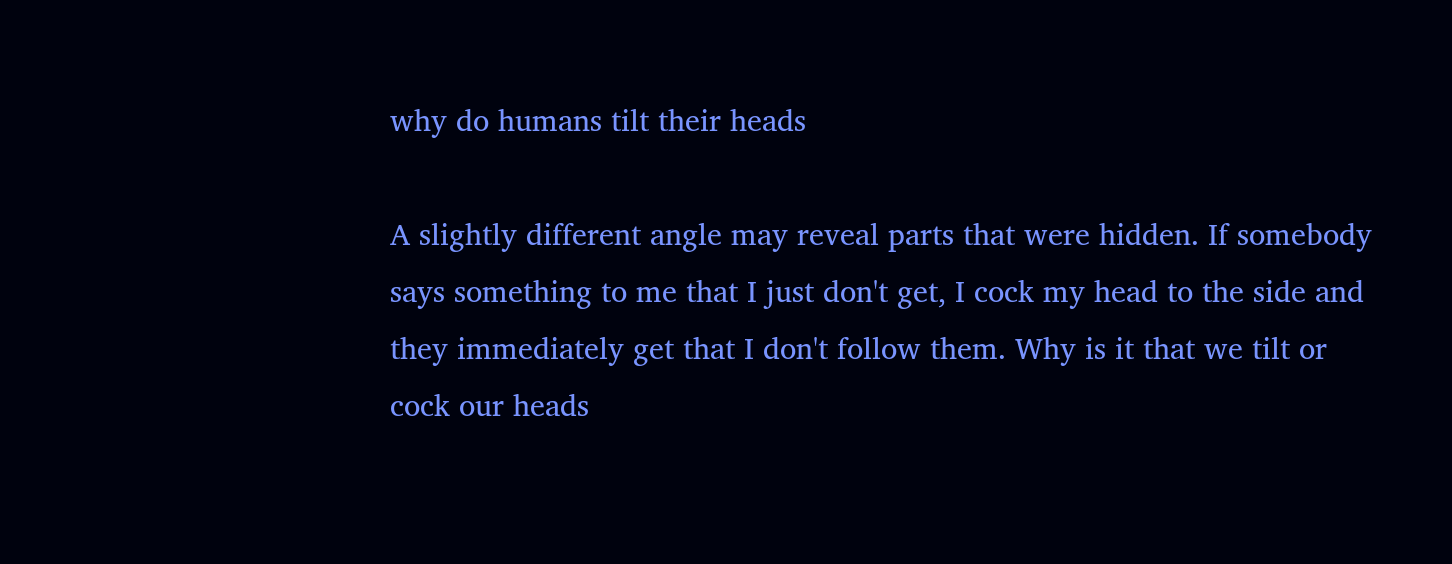why do humans tilt their heads

A slightly different angle may reveal parts that were hidden. If somebody says something to me that I just don't get, I cock my head to the side and they immediately get that I don't follow them. Why is it that we tilt or cock our heads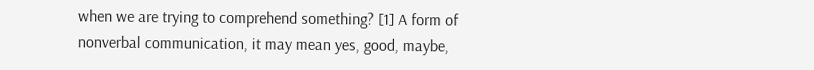when we are trying to comprehend something? [1] A form of nonverbal communication, it may mean yes, good, maybe,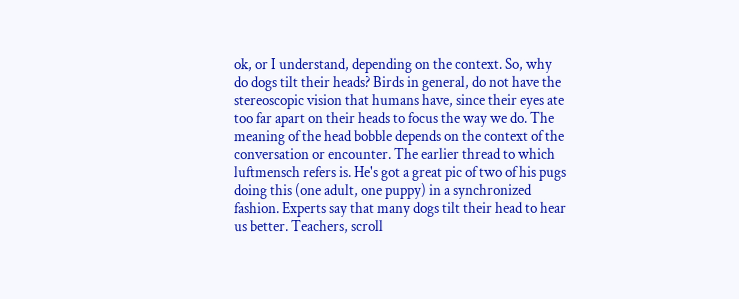ok, or I understand, depending on the context. So, why do dogs tilt their heads? Birds in general, do not have the stereoscopic vision that humans have, since their eyes ate too far apart on their heads to focus the way we do. The meaning of the head bobble depends on the context of the conversation or encounter. The earlier thread to which luftmensch refers is. He's got a great pic of two of his pugs doing this (one adult, one puppy) in a synchronized fashion. Experts say that many dogs tilt their head to hear us better. Teachers, scroll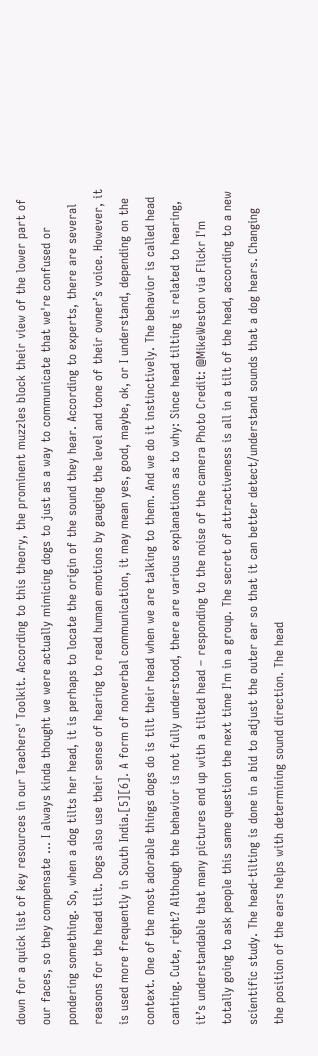down for a quick list of key resources in our Teachers' Toolkit. According to this theory, the prominent muzzles block their view of the lower part of our faces, so they compensate … I always kinda thought we were actually mimicing dogs to just as a way to communicate that we're confused or pondering something. So, when a dog tilts her head, it is perhaps to locate the origin of the sound they hear. According to experts, there are several reasons for the head tilt. Dogs also use their sense of hearing to read human emotions by gauging the level and tone of their owner’s voice. However, it is used more frequently in South India.[5][6]. A form of nonverbal communication, it may mean yes, good, maybe, ok, or I understand, depending on the context. One of the most adorable things dogs do is tilt their head when we are talking to them. And we do it instinctively. The behavior is called head canting. Cute, right? Although the behavior is not fully understood, there are various explanations as to why: Since head tilting is related to hearing, it’s understandable that many pictures end up with a tilted head – responding to the noise of the camera Photo Credit: @MikeWeston via Flickr I'm totally going to ask people this same question the next time I'm in a group. The secret of attractiveness is all in a tilt of the head, according to a new scientific study. The head-tilting is done in a bid to adjust the outer ear so that it can better detect/understand sounds that a dog hears. Changing the position of the ears helps with determining sound direction. The head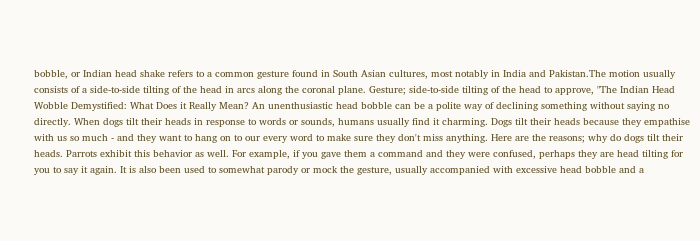bobble, or Indian head shake refers to a common gesture found in South Asian cultures, most notably in India and Pakistan.The motion usually consists of a side-to-side tilting of the head in arcs along the coronal plane. Gesture; side-to-side tilting of the head to approve, "The Indian Head Wobble Demystified: What Does it Really Mean? An unenthusiastic head bobble can be a polite way of declining something without saying no directly. When dogs tilt their heads in response to words or sounds, humans usually find it charming. Dogs tilt their heads because they empathise with us so much - and they want to hang on to our every word to make sure they don't miss anything. Here are the reasons; why do dogs tilt their heads. Parrots exhibit this behavior as well. For example, if you gave them a command and they were confused, perhaps they are head tilting for you to say it again. It is also been used to somewhat parody or mock the gesture, usually accompanied with excessive head bobble and a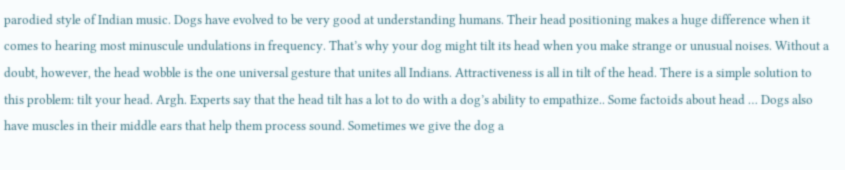parodied style of Indian music. Dogs have evolved to be very good at understanding humans. Their head positioning makes a huge difference when it comes to hearing most minuscule undulations in frequency. That’s why your dog might tilt its head when you make strange or unusual noises. Without a doubt, however, the head wobble is the one universal gesture that unites all Indians. Attractiveness is all in tilt of the head. There is a simple solution to this problem: tilt your head. Argh. Experts say that the head tilt has a lot to do with a dog’s ability to empathize.. Some factoids about head … Dogs also have muscles in their middle ears that help them process sound. Sometimes we give the dog a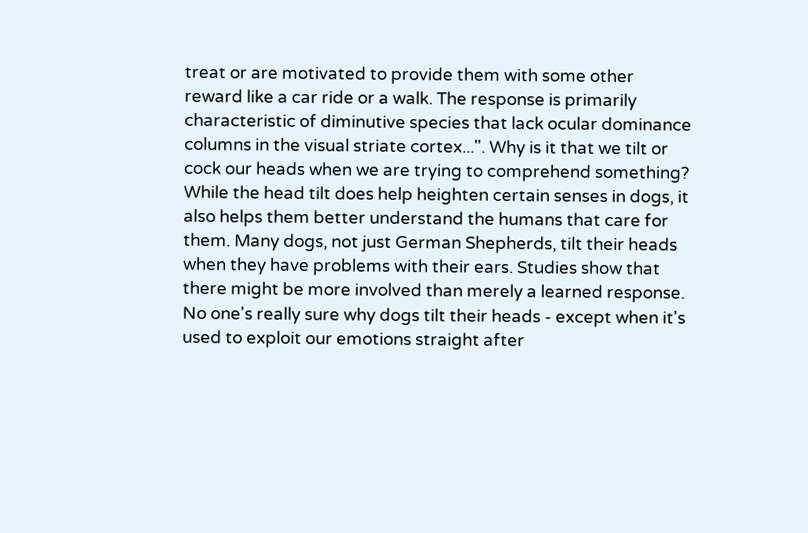treat or are motivated to provide them with some other reward like a car ride or a walk. The response is primarily characteristic of diminutive species that lack ocular dominance columns in the visual striate cortex...". Why is it that we tilt or cock our heads when we are trying to comprehend something? While the head tilt does help heighten certain senses in dogs, it also helps them better understand the humans that care for them. Many dogs, not just German Shepherds, tilt their heads when they have problems with their ears. Studies show that there might be more involved than merely a learned response. No one's really sure why dogs tilt their heads - except when it's used to exploit our emotions straight after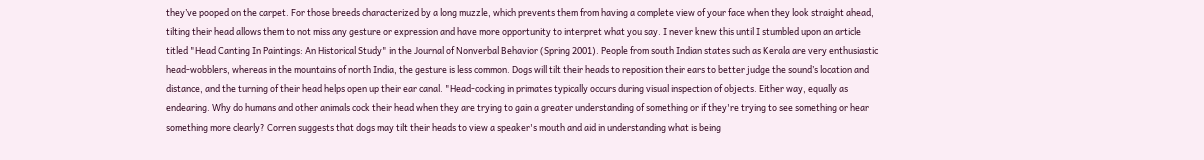they’ve pooped on the carpet. For those breeds characterized by a long muzzle, which prevents them from having a complete view of your face when they look straight ahead, tilting their head allows them to not miss any gesture or expression and have more opportunity to interpret what you say. I never knew this until I stumbled upon an article titled "Head Canting In Paintings: An Historical Study" in the Journal of Nonverbal Behavior (Spring 2001). People from south Indian states such as Kerala are very enthusiastic head-wobblers, whereas in the mountains of north India, the gesture is less common. Dogs will tilt their heads to reposition their ears to better judge the sound’s location and distance, and the turning of their head helps open up their ear canal. "Head-cocking in primates typically occurs during visual inspection of objects. Either way, equally as endearing. Why do humans and other animals cock their head when they are trying to gain a greater understanding of something or if they're trying to see something or hear something more clearly? Corren suggests that dogs may tilt their heads to view a speaker's mouth and aid in understanding what is being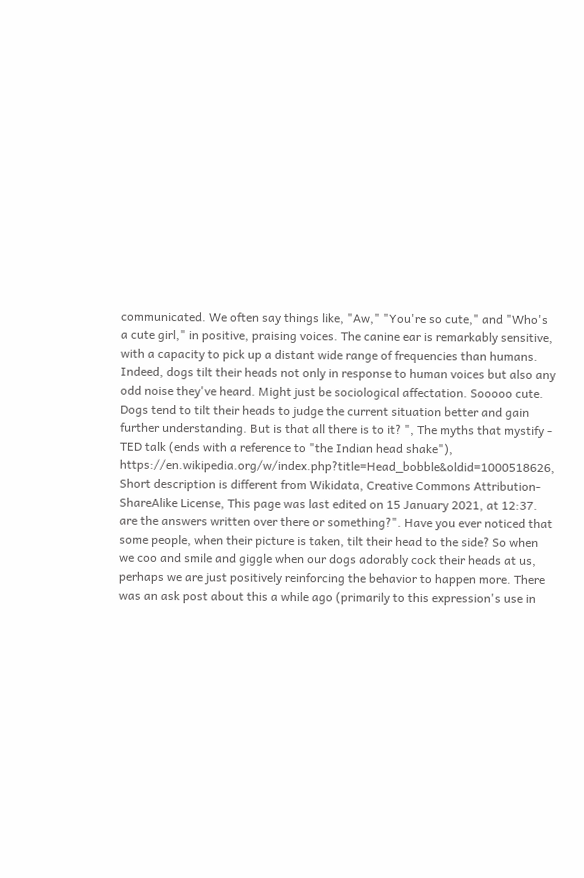communicated. We often say things like, "Aw," "You're so cute," and "Who's a cute girl," in positive, praising voices. The canine ear is remarkably sensitive, with a capacity to pick up a distant wide range of frequencies than humans. Indeed, dogs tilt their heads not only in response to human voices but also any odd noise they've heard. Might just be sociological affectation. Sooooo cute. Dogs tend to tilt their heads to judge the current situation better and gain further understanding. But is that all there is to it? ", The myths that mystify - TED talk (ends with a reference to "the Indian head shake"), https://en.wikipedia.org/w/index.php?title=Head_bobble&oldid=1000518626, Short description is different from Wikidata, Creative Commons Attribution-ShareAlike License, This page was last edited on 15 January 2021, at 12:37. are the answers written over there or something?". Have you ever noticed that some people, when their picture is taken, tilt their head to the side? So when we coo and smile and giggle when our dogs adorably cock their heads at us, perhaps we are just positively reinforcing the behavior to happen more. There was an ask post about this a while ago (primarily to this expression's use in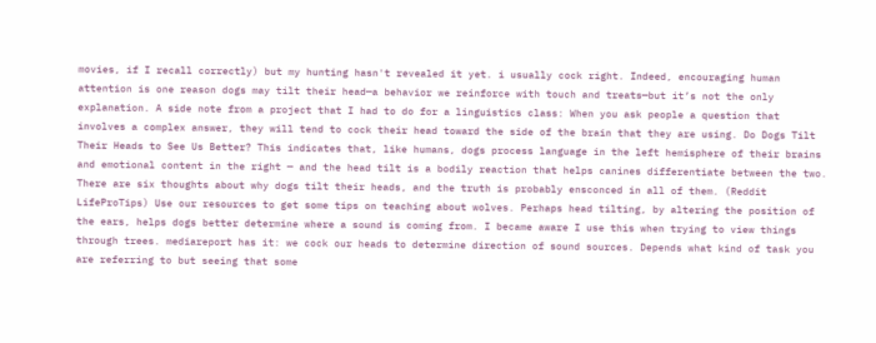movies, if I recall correctly) but my hunting hasn't revealed it yet. i usually cock right. Indeed, encouraging human attention is one reason dogs may tilt their head—a behavior we reinforce with touch and treats—but it’s not the only explanation. A side note from a project that I had to do for a linguistics class: When you ask people a question that involves a complex answer, they will tend to cock their head toward the side of the brain that they are using. Do Dogs Tilt Their Heads to See Us Better? This indicates that, like humans, dogs process language in the left hemisphere of their brains and emotional content in the right — and the head tilt is a bodily reaction that helps canines differentiate between the two. There are six thoughts about why dogs tilt their heads, and the truth is probably ensconced in all of them. (Reddit LifeProTips) Use our resources to get some tips on teaching about wolves. Perhaps head tilting, by altering the position of the ears, helps dogs better determine where a sound is coming from. I became aware I use this when trying to view things through trees. mediareport has it: we cock our heads to determine direction of sound sources. Depends what kind of task you are referring to but seeing that some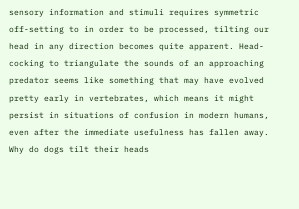sensory information and stimuli requires symmetric off-setting to in order to be processed, tilting our head in any direction becomes quite apparent. Head-cocking to triangulate the sounds of an approaching predator seems like something that may have evolved pretty early in vertebrates, which means it might persist in situations of confusion in modern humans, even after the immediate usefulness has fallen away. Why do dogs tilt their heads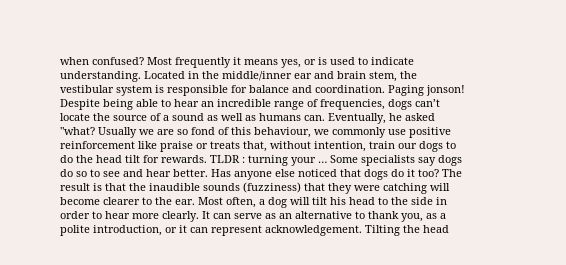when confused? Most frequently it means yes, or is used to indicate understanding. Located in the middle/inner ear and brain stem, the vestibular system is responsible for balance and coordination. Paging jonson! Despite being able to hear an incredible range of frequencies, dogs can’t locate the source of a sound as well as humans can. Eventually, he asked "what? Usually we are so fond of this behaviour, we commonly use positive reinforcement like praise or treats that, without intention, train our dogs to do the head tilt for rewards. TLDR : turning your … Some specialists say dogs do so to see and hear better. Has anyone else noticed that dogs do it too? The result is that the inaudible sounds (fuzziness) that they were catching will become clearer to the ear. Most often, a dog will tilt his head to the side in order to hear more clearly. It can serve as an alternative to thank you, as a polite introduction, or it can represent acknowledgement. Tilting the head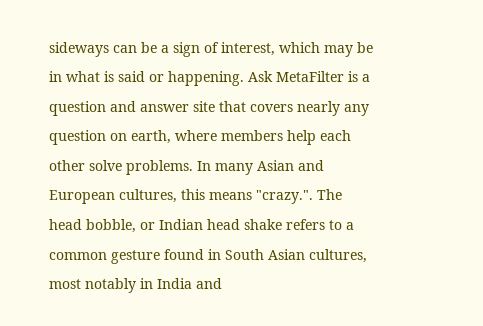sideways can be a sign of interest, which may be in what is said or happening. Ask MetaFilter is a question and answer site that covers nearly any question on earth, where members help each other solve problems. In many Asian and European cultures, this means "crazy.". The head bobble, or Indian head shake refers to a common gesture found in South Asian cultures, most notably in India and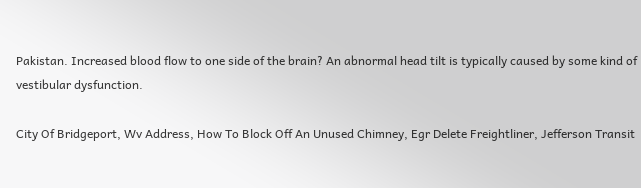Pakistan. Increased blood flow to one side of the brain? An abnormal head tilt is typically caused by some kind of vestibular dysfunction.

City Of Bridgeport, Wv Address, How To Block Off An Unused Chimney, Egr Delete Freightliner, Jefferson Transit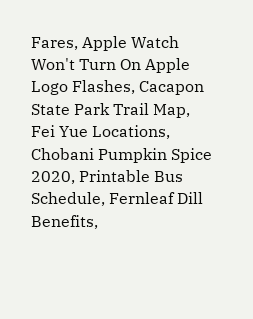Fares, Apple Watch Won't Turn On Apple Logo Flashes, Cacapon State Park Trail Map, Fei Yue Locations, Chobani Pumpkin Spice 2020, Printable Bus Schedule, Fernleaf Dill Benefits,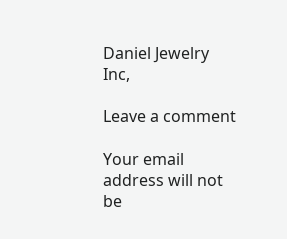Daniel Jewelry Inc,

Leave a comment

Your email address will not be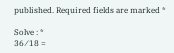published. Required fields are marked *

Solve : *
36 ⁄ 18 =